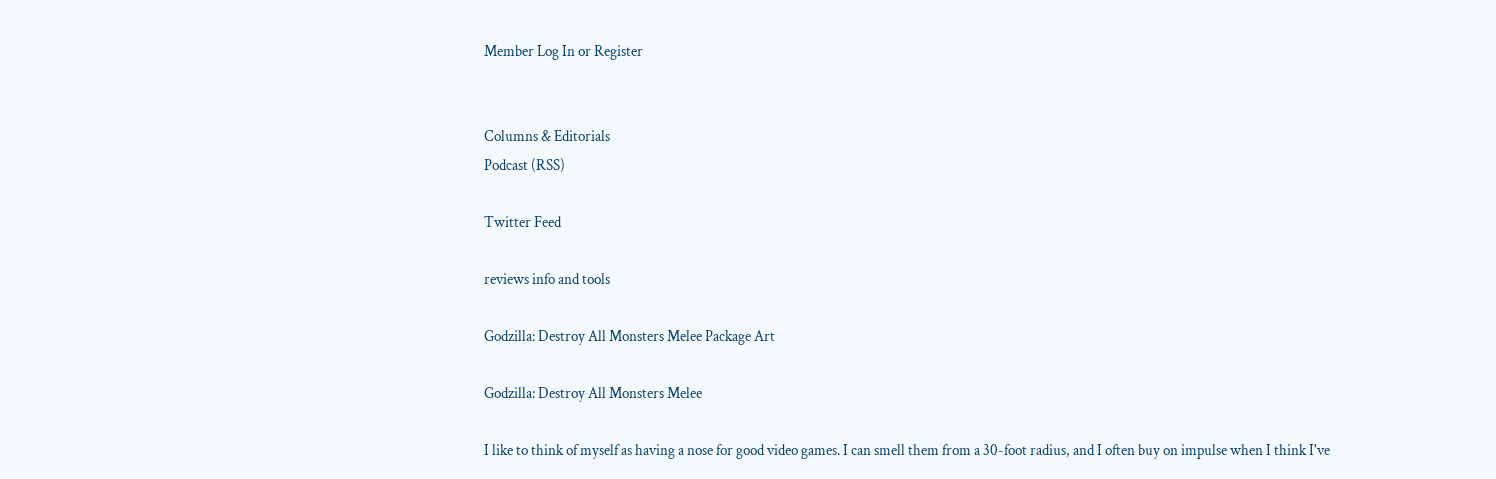Member Log In or Register


Columns & Editorials
Podcast (RSS)

Twitter Feed

reviews info and tools

Godzilla: Destroy All Monsters Melee Package Art

Godzilla: Destroy All Monsters Melee

I like to think of myself as having a nose for good video games. I can smell them from a 30-foot radius, and I often buy on impulse when I think I've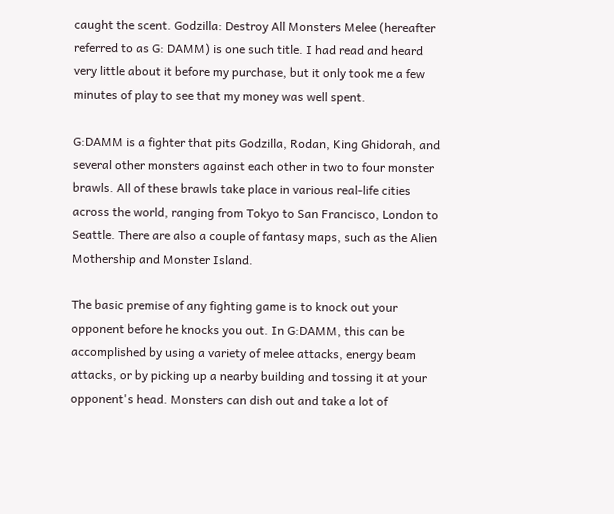caught the scent. Godzilla: Destroy All Monsters Melee (hereafter referred to as G: DAMM) is one such title. I had read and heard very little about it before my purchase, but it only took me a few minutes of play to see that my money was well spent.

G:DAMM is a fighter that pits Godzilla, Rodan, King Ghidorah, and several other monsters against each other in two to four monster brawls. All of these brawls take place in various real-life cities across the world, ranging from Tokyo to San Francisco, London to Seattle. There are also a couple of fantasy maps, such as the Alien Mothership and Monster Island.

The basic premise of any fighting game is to knock out your opponent before he knocks you out. In G:DAMM, this can be accomplished by using a variety of melee attacks, energy beam attacks, or by picking up a nearby building and tossing it at your opponent's head. Monsters can dish out and take a lot of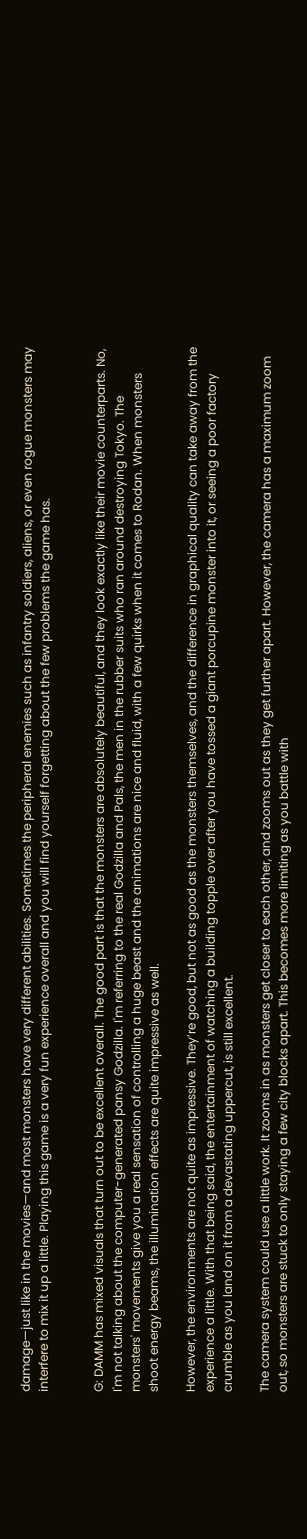damage—just like in the movies—and most monsters have very different abilities. Sometimes the peripheral enemies such as infantry soldiers, aliens, or even rogue monsters may interfere to mix it up a little. Playing this game is a very fun experience overall and you will find yourself forgetting about the few problems the game has.


G: DAMM has mixed visuals that turn out to be excellent overall. The good part is that the monsters are absolutely beautiful, and they look exactly like their movie counterparts. No, I'm not talking about the computer-generated pansy Godzilla. I'm referring to the real Godzilla and Pals, the men in the rubber suits who ran around destroying Tokyo. The monsters' movements give you a real sensation of controlling a huge beast and the animations are nice and fluid, with a few quirks when it comes to Rodan. When monsters shoot energy beams, the illumination effects are quite impressive as well.

However, the environments are not quite as impressive. They’re good, but not as good as the monsters themselves, and the difference in graphical quality can take away from the experience a little. With that being said, the entertainment of watching a building topple over after you have tossed a giant porcupine monster into it, or seeing a poor factory crumble as you land on it from a devastating uppercut, is still excellent.

The camera system could use a little work. It zooms in as monsters get closer to each other, and zooms out as they get further apart. However, the camera has a maximum zoom out, so monsters are stuck to only staying a few city blocks apart. This becomes more limiting as you battle with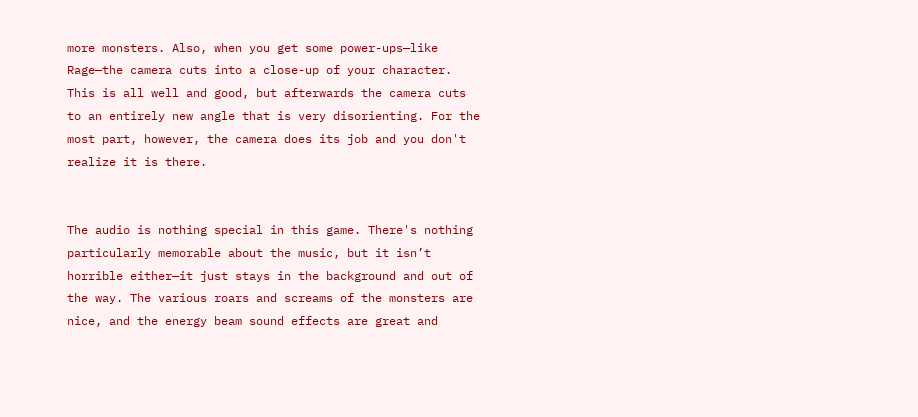more monsters. Also, when you get some power-ups—like Rage—the camera cuts into a close-up of your character. This is all well and good, but afterwards the camera cuts to an entirely new angle that is very disorienting. For the most part, however, the camera does its job and you don't realize it is there.


The audio is nothing special in this game. There's nothing particularly memorable about the music, but it isn’t horrible either—it just stays in the background and out of the way. The various roars and screams of the monsters are nice, and the energy beam sound effects are great and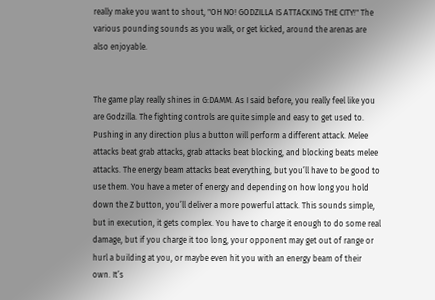really make you want to shout, "OH NO! GODZILLA IS ATTACKING THE CITY!" The various pounding sounds as you walk, or get kicked, around the arenas are also enjoyable.


The game play really shines in G:DAMM. As I said before, you really feel like you are Godzilla. The fighting controls are quite simple and easy to get used to. Pushing in any direction plus a button will perform a different attack. Melee attacks beat grab attacks, grab attacks beat blocking, and blocking beats melee attacks. The energy beam attacks beat everything, but you’ll have to be good to use them. You have a meter of energy and depending on how long you hold down the Z button, you’ll deliver a more powerful attack. This sounds simple, but in execution, it gets complex. You have to charge it enough to do some real damage, but if you charge it too long, your opponent may get out of range or hurl a building at you, or maybe even hit you with an energy beam of their own. It’s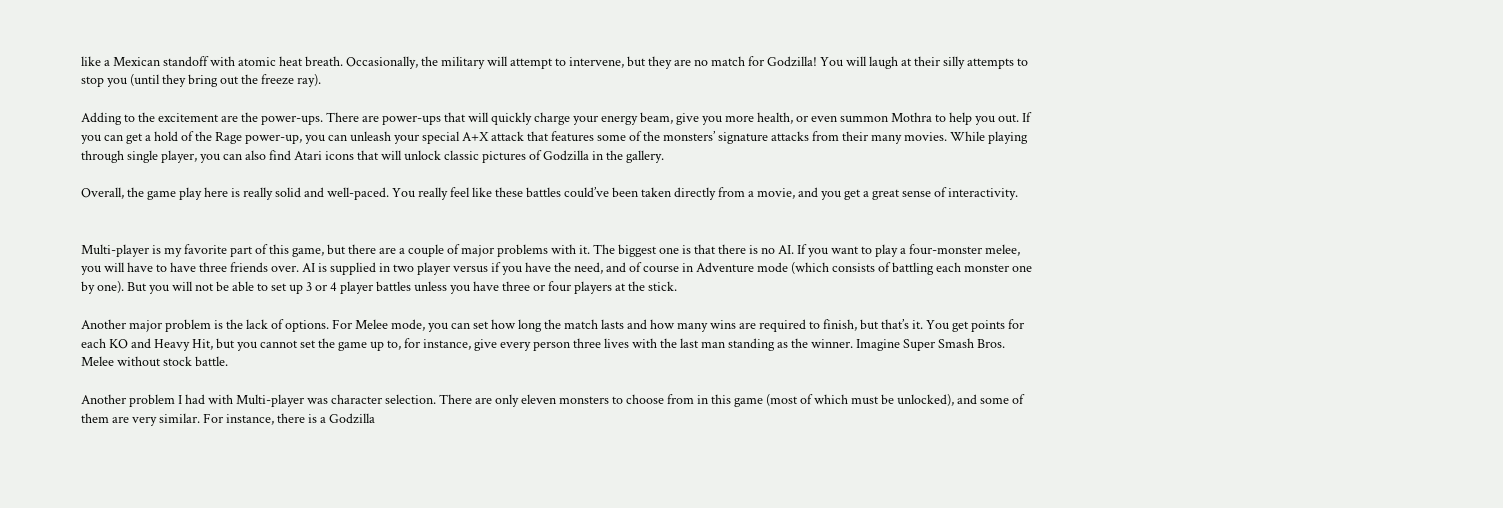like a Mexican standoff with atomic heat breath. Occasionally, the military will attempt to intervene, but they are no match for Godzilla! You will laugh at their silly attempts to stop you (until they bring out the freeze ray).

Adding to the excitement are the power-ups. There are power-ups that will quickly charge your energy beam, give you more health, or even summon Mothra to help you out. If you can get a hold of the Rage power-up, you can unleash your special A+X attack that features some of the monsters’ signature attacks from their many movies. While playing through single player, you can also find Atari icons that will unlock classic pictures of Godzilla in the gallery.

Overall, the game play here is really solid and well-paced. You really feel like these battles could’ve been taken directly from a movie, and you get a great sense of interactivity.


Multi-player is my favorite part of this game, but there are a couple of major problems with it. The biggest one is that there is no AI. If you want to play a four-monster melee, you will have to have three friends over. AI is supplied in two player versus if you have the need, and of course in Adventure mode (which consists of battling each monster one by one). But you will not be able to set up 3 or 4 player battles unless you have three or four players at the stick.

Another major problem is the lack of options. For Melee mode, you can set how long the match lasts and how many wins are required to finish, but that’s it. You get points for each KO and Heavy Hit, but you cannot set the game up to, for instance, give every person three lives with the last man standing as the winner. Imagine Super Smash Bros. Melee without stock battle.

Another problem I had with Multi-player was character selection. There are only eleven monsters to choose from in this game (most of which must be unlocked), and some of them are very similar. For instance, there is a Godzilla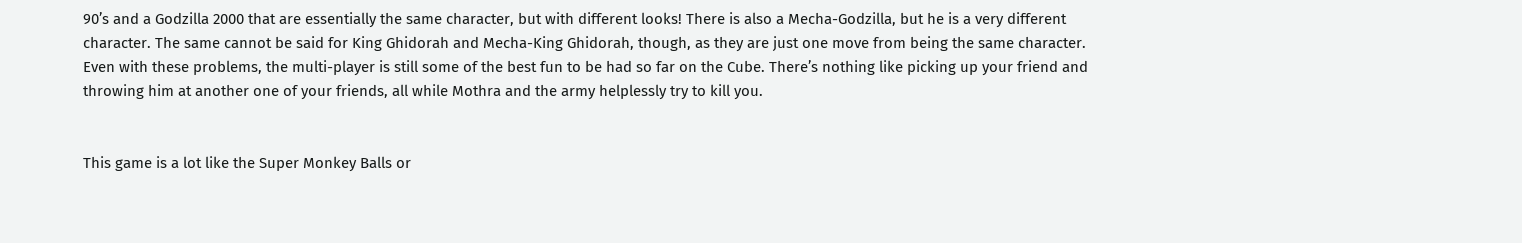90’s and a Godzilla 2000 that are essentially the same character, but with different looks! There is also a Mecha-Godzilla, but he is a very different character. The same cannot be said for King Ghidorah and Mecha-King Ghidorah, though, as they are just one move from being the same character. Even with these problems, the multi-player is still some of the best fun to be had so far on the Cube. There’s nothing like picking up your friend and throwing him at another one of your friends, all while Mothra and the army helplessly try to kill you.


This game is a lot like the Super Monkey Balls or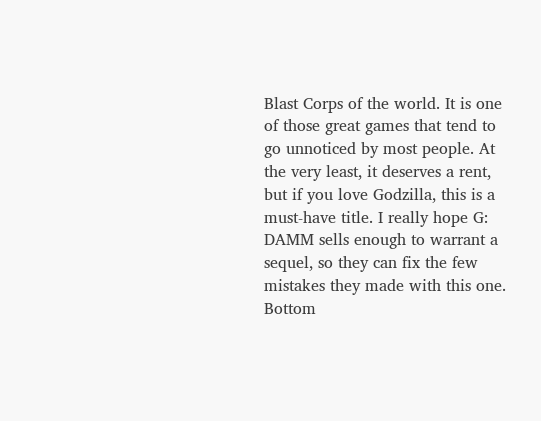Blast Corps of the world. It is one of those great games that tend to go unnoticed by most people. At the very least, it deserves a rent, but if you love Godzilla, this is a must-have title. I really hope G: DAMM sells enough to warrant a sequel, so they can fix the few mistakes they made with this one. Bottom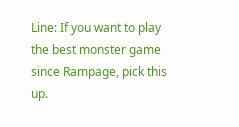Line: If you want to play the best monster game since Rampage, pick this up.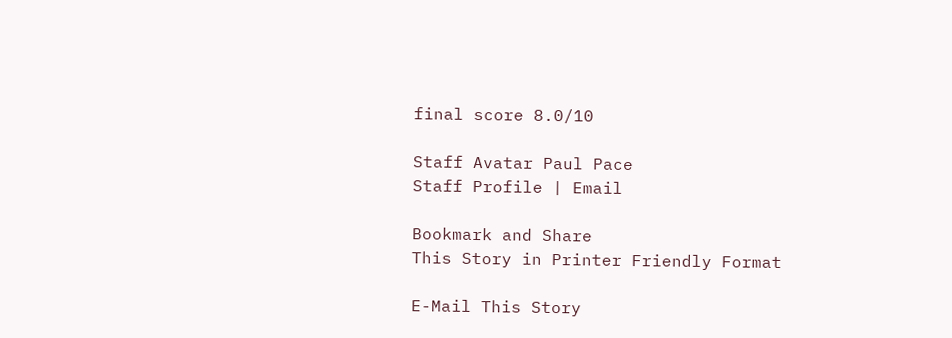final score 8.0/10

Staff Avatar Paul Pace
Staff Profile | Email

Bookmark and Share
This Story in Printer Friendly Format

E-Mail This Story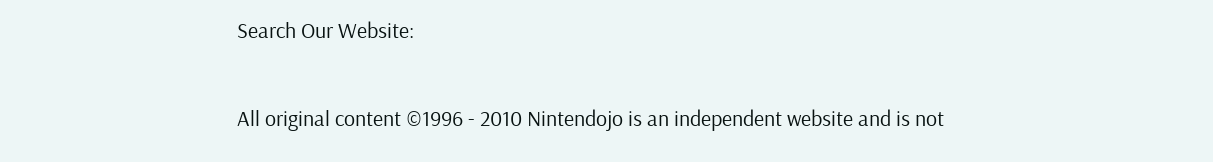Search Our Website:

All original content ©1996 - 2010 Nintendojo is an independent website and is not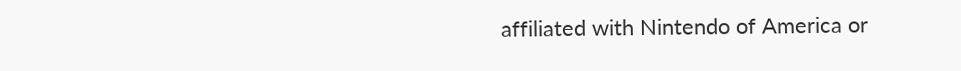affiliated with Nintendo of America or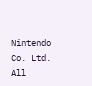Nintendo Co. Ltd. All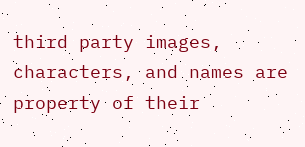third party images, characters, and names are property of their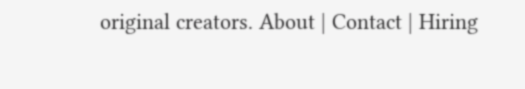original creators. About | Contact | Hiring